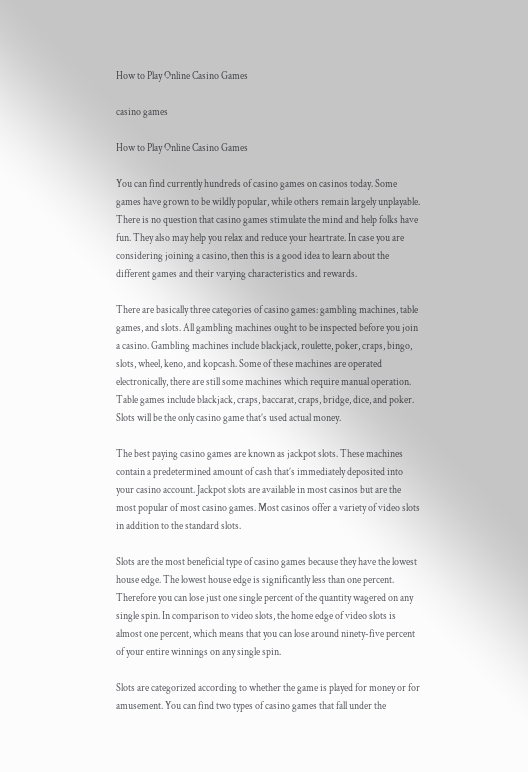How to Play Online Casino Games

casino games

How to Play Online Casino Games

You can find currently hundreds of casino games on casinos today. Some games have grown to be wildly popular, while others remain largely unplayable. There is no question that casino games stimulate the mind and help folks have fun. They also may help you relax and reduce your heartrate. In case you are considering joining a casino, then this is a good idea to learn about the different games and their varying characteristics and rewards.

There are basically three categories of casino games: gambling machines, table games, and slots. All gambling machines ought to be inspected before you join a casino. Gambling machines include blackjack, roulette, poker, craps, bingo, slots, wheel, keno, and kopcash. Some of these machines are operated electronically, there are still some machines which require manual operation. Table games include blackjack, craps, baccarat, craps, bridge, dice, and poker. Slots will be the only casino game that’s used actual money.

The best paying casino games are known as jackpot slots. These machines contain a predetermined amount of cash that’s immediately deposited into your casino account. Jackpot slots are available in most casinos but are the most popular of most casino games. Most casinos offer a variety of video slots in addition to the standard slots.

Slots are the most beneficial type of casino games because they have the lowest house edge. The lowest house edge is significantly less than one percent. Therefore you can lose just one single percent of the quantity wagered on any single spin. In comparison to video slots, the home edge of video slots is almost one percent, which means that you can lose around ninety-five percent of your entire winnings on any single spin.

Slots are categorized according to whether the game is played for money or for amusement. You can find two types of casino games that fall under the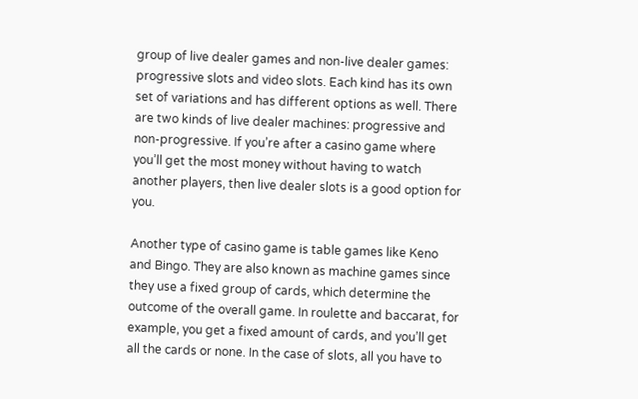group of live dealer games and non-live dealer games: progressive slots and video slots. Each kind has its own set of variations and has different options as well. There are two kinds of live dealer machines: progressive and non-progressive. If you’re after a casino game where you’ll get the most money without having to watch another players, then live dealer slots is a good option for you.

Another type of casino game is table games like Keno and Bingo. They are also known as machine games since they use a fixed group of cards, which determine the outcome of the overall game. In roulette and baccarat, for example, you get a fixed amount of cards, and you’ll get all the cards or none. In the case of slots, all you have to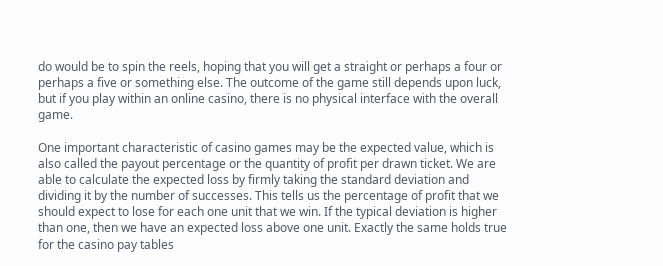do would be to spin the reels, hoping that you will get a straight or perhaps a four or perhaps a five or something else. The outcome of the game still depends upon luck, but if you play within an online casino, there is no physical interface with the overall game.

One important characteristic of casino games may be the expected value, which is also called the payout percentage or the quantity of profit per drawn ticket. We are able to calculate the expected loss by firmly taking the standard deviation and dividing it by the number of successes. This tells us the percentage of profit that we should expect to lose for each one unit that we win. If the typical deviation is higher than one, then we have an expected loss above one unit. Exactly the same holds true for the casino pay tables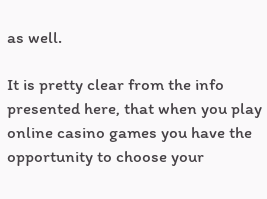as well.

It is pretty clear from the info presented here, that when you play online casino games you have the opportunity to choose your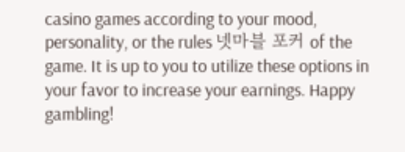casino games according to your mood, personality, or the rules 넷마블 포커 of the game. It is up to you to utilize these options in your favor to increase your earnings. Happy gambling!